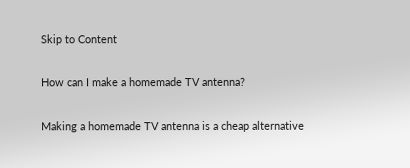Skip to Content

How can I make a homemade TV antenna?

Making a homemade TV antenna is a cheap alternative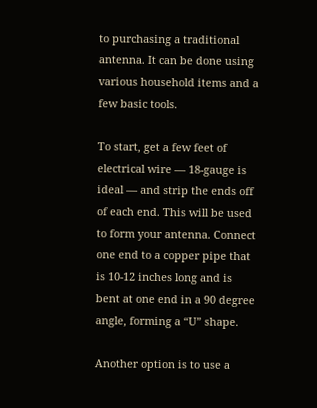to purchasing a traditional antenna. It can be done using various household items and a few basic tools.

To start, get a few feet of electrical wire — 18-gauge is ideal — and strip the ends off of each end. This will be used to form your antenna. Connect one end to a copper pipe that is 10-12 inches long and is bent at one end in a 90 degree angle, forming a “U” shape.

Another option is to use a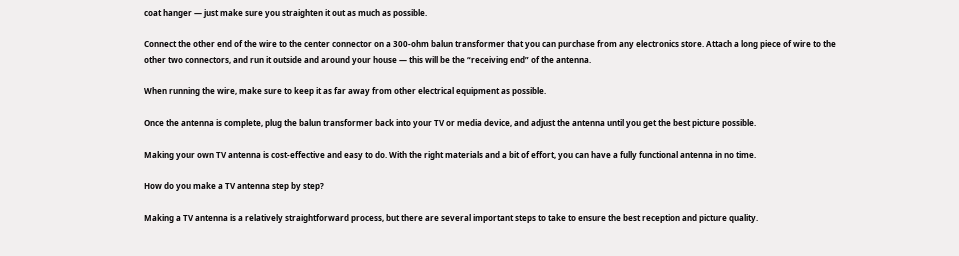coat hanger — just make sure you straighten it out as much as possible.

Connect the other end of the wire to the center connector on a 300-ohm balun transformer that you can purchase from any electronics store. Attach a long piece of wire to the other two connectors, and run it outside and around your house — this will be the “receiving end” of the antenna.

When running the wire, make sure to keep it as far away from other electrical equipment as possible.

Once the antenna is complete, plug the balun transformer back into your TV or media device, and adjust the antenna until you get the best picture possible.

Making your own TV antenna is cost-effective and easy to do. With the right materials and a bit of effort, you can have a fully functional antenna in no time.

How do you make a TV antenna step by step?

Making a TV antenna is a relatively straightforward process, but there are several important steps to take to ensure the best reception and picture quality.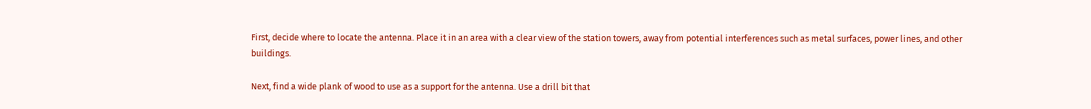First, decide where to locate the antenna. Place it in an area with a clear view of the station towers, away from potential interferences such as metal surfaces, power lines, and other buildings.

Next, find a wide plank of wood to use as a support for the antenna. Use a drill bit that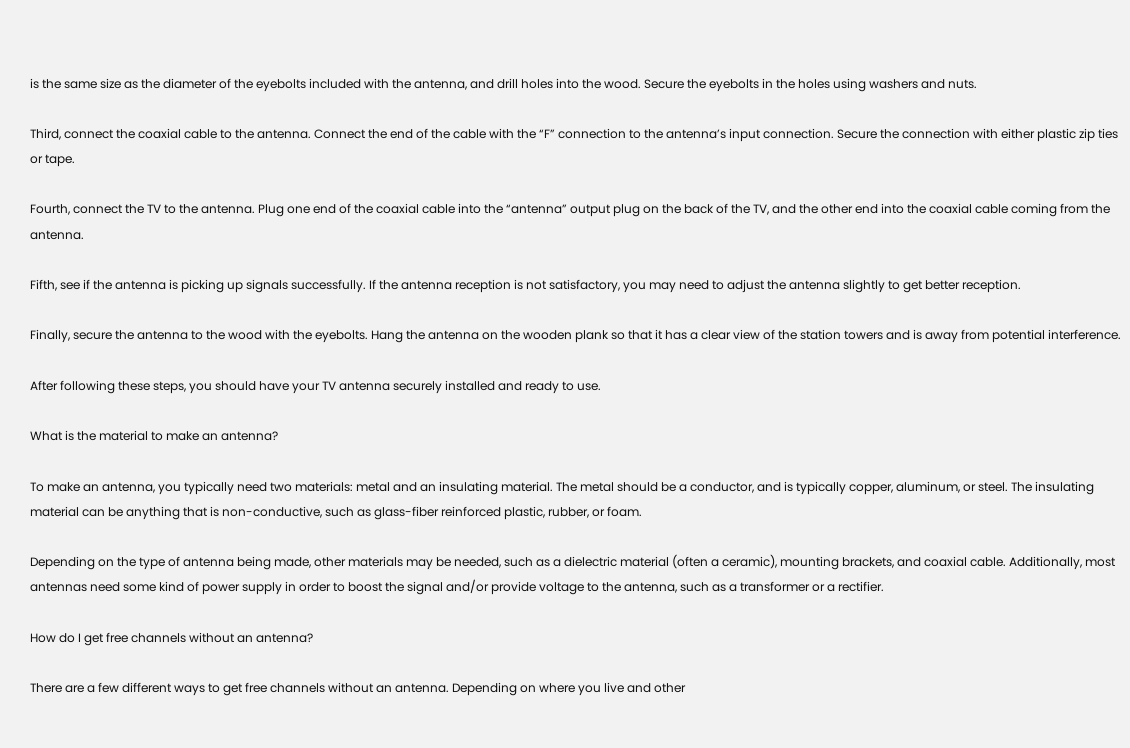is the same size as the diameter of the eyebolts included with the antenna, and drill holes into the wood. Secure the eyebolts in the holes using washers and nuts.

Third, connect the coaxial cable to the antenna. Connect the end of the cable with the “F” connection to the antenna’s input connection. Secure the connection with either plastic zip ties or tape.

Fourth, connect the TV to the antenna. Plug one end of the coaxial cable into the “antenna” output plug on the back of the TV, and the other end into the coaxial cable coming from the antenna.

Fifth, see if the antenna is picking up signals successfully. If the antenna reception is not satisfactory, you may need to adjust the antenna slightly to get better reception.

Finally, secure the antenna to the wood with the eyebolts. Hang the antenna on the wooden plank so that it has a clear view of the station towers and is away from potential interference.

After following these steps, you should have your TV antenna securely installed and ready to use.

What is the material to make an antenna?

To make an antenna, you typically need two materials: metal and an insulating material. The metal should be a conductor, and is typically copper, aluminum, or steel. The insulating material can be anything that is non-conductive, such as glass-fiber reinforced plastic, rubber, or foam.

Depending on the type of antenna being made, other materials may be needed, such as a dielectric material (often a ceramic), mounting brackets, and coaxial cable. Additionally, most antennas need some kind of power supply in order to boost the signal and/or provide voltage to the antenna, such as a transformer or a rectifier.

How do I get free channels without an antenna?

There are a few different ways to get free channels without an antenna. Depending on where you live and other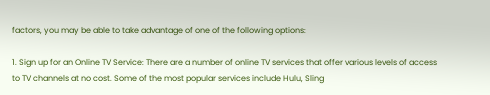factors, you may be able to take advantage of one of the following options:

1. Sign up for an Online TV Service: There are a number of online TV services that offer various levels of access to TV channels at no cost. Some of the most popular services include Hulu, Sling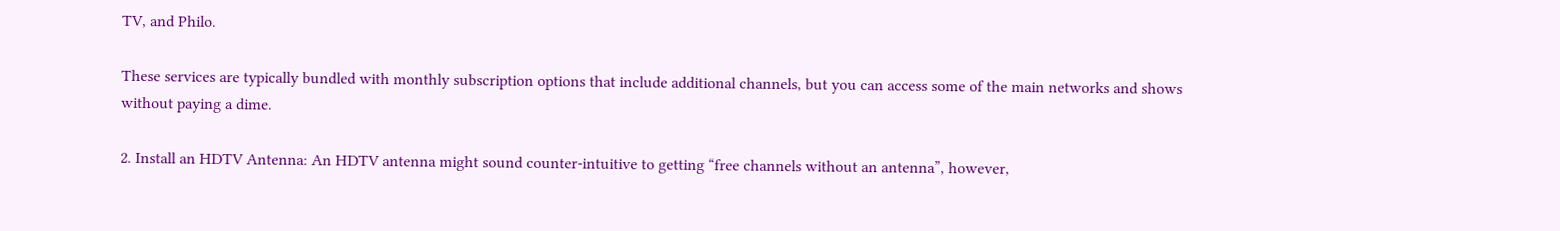TV, and Philo.

These services are typically bundled with monthly subscription options that include additional channels, but you can access some of the main networks and shows without paying a dime.

2. Install an HDTV Antenna: An HDTV antenna might sound counter-intuitive to getting “free channels without an antenna”, however,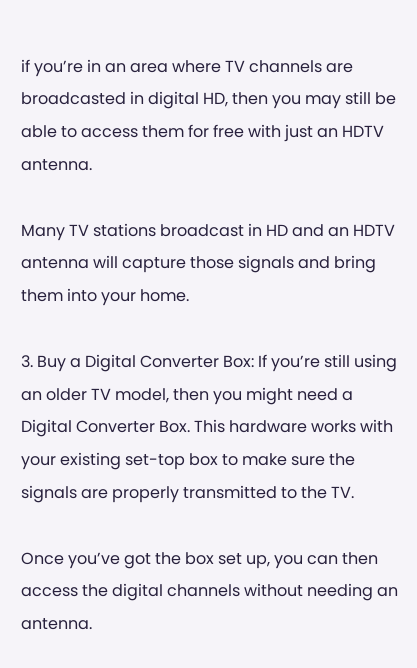if you’re in an area where TV channels are broadcasted in digital HD, then you may still be able to access them for free with just an HDTV antenna.

Many TV stations broadcast in HD and an HDTV antenna will capture those signals and bring them into your home.

3. Buy a Digital Converter Box: If you’re still using an older TV model, then you might need a Digital Converter Box. This hardware works with your existing set-top box to make sure the signals are properly transmitted to the TV.

Once you’ve got the box set up, you can then access the digital channels without needing an antenna.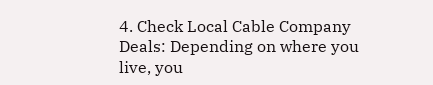4. Check Local Cable Company Deals: Depending on where you live, you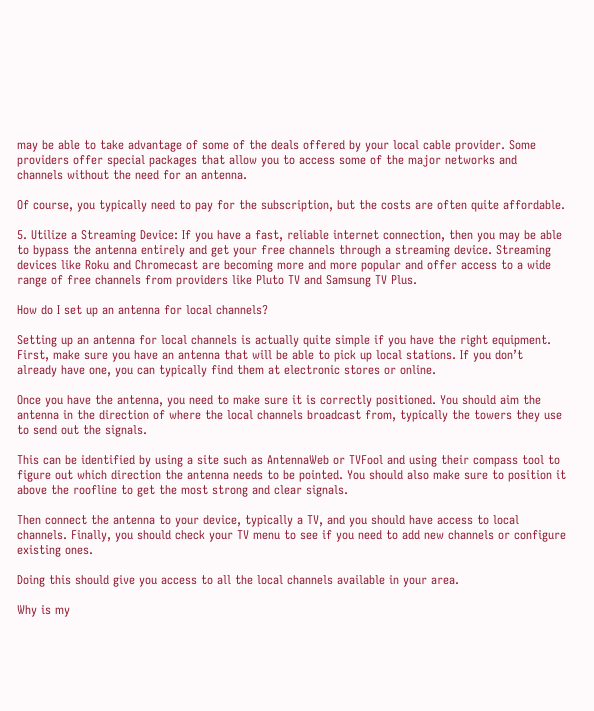may be able to take advantage of some of the deals offered by your local cable provider. Some providers offer special packages that allow you to access some of the major networks and channels without the need for an antenna.

Of course, you typically need to pay for the subscription, but the costs are often quite affordable.

5. Utilize a Streaming Device: If you have a fast, reliable internet connection, then you may be able to bypass the antenna entirely and get your free channels through a streaming device. Streaming devices like Roku and Chromecast are becoming more and more popular and offer access to a wide range of free channels from providers like Pluto TV and Samsung TV Plus.

How do I set up an antenna for local channels?

Setting up an antenna for local channels is actually quite simple if you have the right equipment. First, make sure you have an antenna that will be able to pick up local stations. If you don’t already have one, you can typically find them at electronic stores or online.

Once you have the antenna, you need to make sure it is correctly positioned. You should aim the antenna in the direction of where the local channels broadcast from, typically the towers they use to send out the signals.

This can be identified by using a site such as AntennaWeb or TVFool and using their compass tool to figure out which direction the antenna needs to be pointed. You should also make sure to position it above the roofline to get the most strong and clear signals.

Then connect the antenna to your device, typically a TV, and you should have access to local channels. Finally, you should check your TV menu to see if you need to add new channels or configure existing ones.

Doing this should give you access to all the local channels available in your area.

Why is my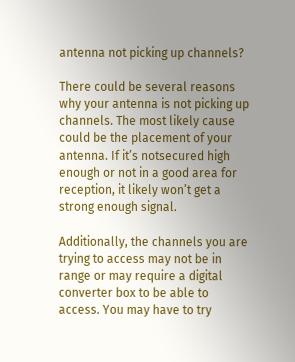antenna not picking up channels?

There could be several reasons why your antenna is not picking up channels. The most likely cause could be the placement of your antenna. If it’s notsecured high enough or not in a good area for reception, it likely won’t get a strong enough signal.

Additionally, the channels you are trying to access may not be in range or may require a digital converter box to be able to access. You may have to try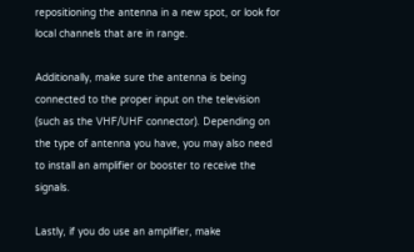repositioning the antenna in a new spot, or look for local channels that are in range.

Additionally, make sure the antenna is being connected to the proper input on the television (such as the VHF/UHF connector). Depending on the type of antenna you have, you may also need to install an amplifier or booster to receive the signals.

Lastly, if you do use an amplifier, make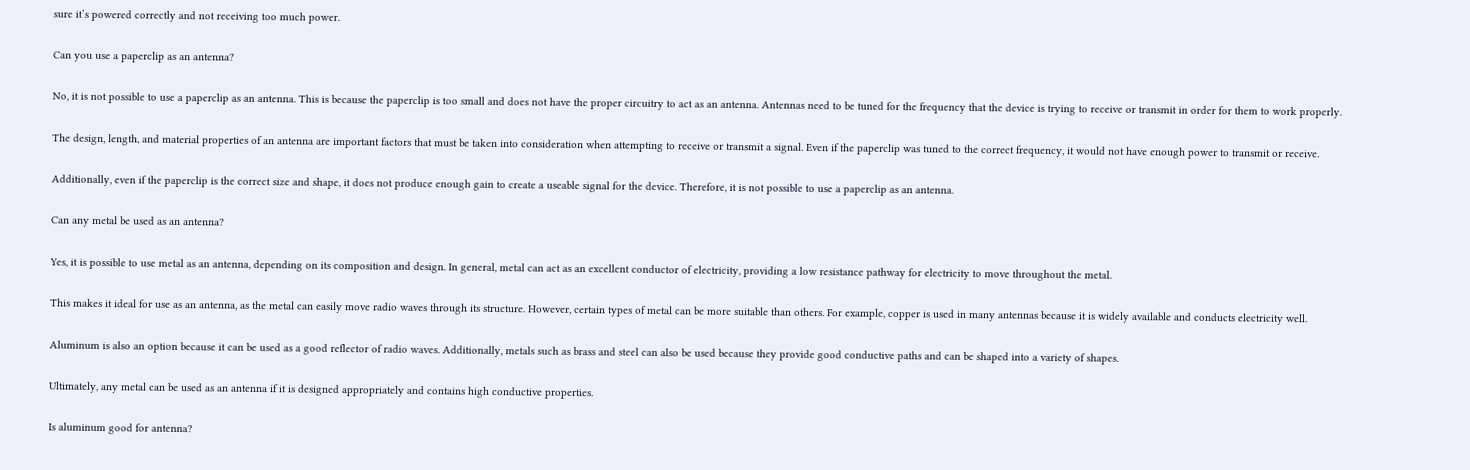sure it’s powered correctly and not receiving too much power.

Can you use a paperclip as an antenna?

No, it is not possible to use a paperclip as an antenna. This is because the paperclip is too small and does not have the proper circuitry to act as an antenna. Antennas need to be tuned for the frequency that the device is trying to receive or transmit in order for them to work properly.

The design, length, and material properties of an antenna are important factors that must be taken into consideration when attempting to receive or transmit a signal. Even if the paperclip was tuned to the correct frequency, it would not have enough power to transmit or receive.

Additionally, even if the paperclip is the correct size and shape, it does not produce enough gain to create a useable signal for the device. Therefore, it is not possible to use a paperclip as an antenna.

Can any metal be used as an antenna?

Yes, it is possible to use metal as an antenna, depending on its composition and design. In general, metal can act as an excellent conductor of electricity, providing a low resistance pathway for electricity to move throughout the metal.

This makes it ideal for use as an antenna, as the metal can easily move radio waves through its structure. However, certain types of metal can be more suitable than others. For example, copper is used in many antennas because it is widely available and conducts electricity well.

Aluminum is also an option because it can be used as a good reflector of radio waves. Additionally, metals such as brass and steel can also be used because they provide good conductive paths and can be shaped into a variety of shapes.

Ultimately, any metal can be used as an antenna if it is designed appropriately and contains high conductive properties.

Is aluminum good for antenna?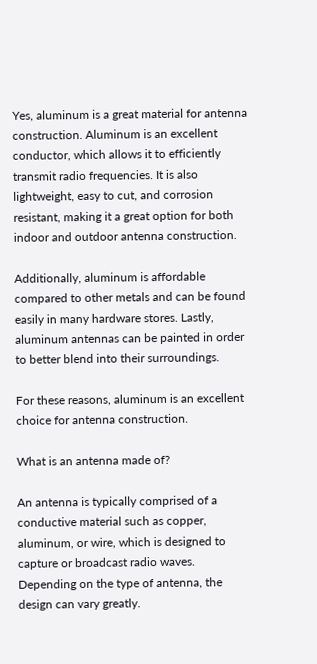Yes, aluminum is a great material for antenna construction. Aluminum is an excellent conductor, which allows it to efficiently transmit radio frequencies. It is also lightweight, easy to cut, and corrosion resistant, making it a great option for both indoor and outdoor antenna construction.

Additionally, aluminum is affordable compared to other metals and can be found easily in many hardware stores. Lastly, aluminum antennas can be painted in order to better blend into their surroundings.

For these reasons, aluminum is an excellent choice for antenna construction.

What is an antenna made of?

An antenna is typically comprised of a conductive material such as copper, aluminum, or wire, which is designed to capture or broadcast radio waves. Depending on the type of antenna, the design can vary greatly.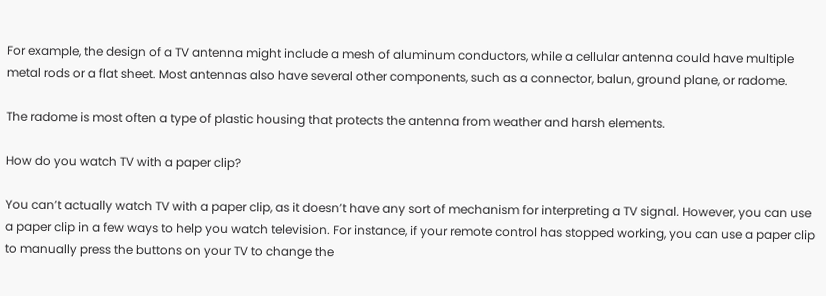For example, the design of a TV antenna might include a mesh of aluminum conductors, while a cellular antenna could have multiple metal rods or a flat sheet. Most antennas also have several other components, such as a connector, balun, ground plane, or radome.

The radome is most often a type of plastic housing that protects the antenna from weather and harsh elements.

How do you watch TV with a paper clip?

You can’t actually watch TV with a paper clip, as it doesn’t have any sort of mechanism for interpreting a TV signal. However, you can use a paper clip in a few ways to help you watch television. For instance, if your remote control has stopped working, you can use a paper clip to manually press the buttons on your TV to change the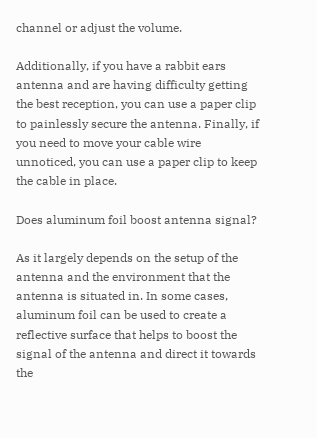channel or adjust the volume.

Additionally, if you have a rabbit ears antenna and are having difficulty getting the best reception, you can use a paper clip to painlessly secure the antenna. Finally, if you need to move your cable wire unnoticed, you can use a paper clip to keep the cable in place.

Does aluminum foil boost antenna signal?

As it largely depends on the setup of the antenna and the environment that the antenna is situated in. In some cases, aluminum foil can be used to create a reflective surface that helps to boost the signal of the antenna and direct it towards the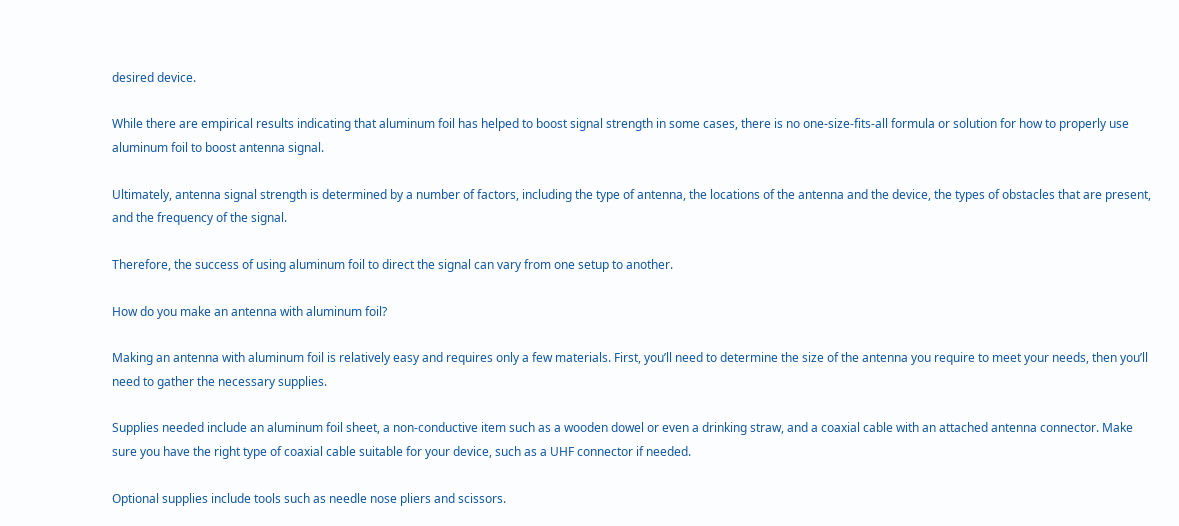desired device.

While there are empirical results indicating that aluminum foil has helped to boost signal strength in some cases, there is no one-size-fits-all formula or solution for how to properly use aluminum foil to boost antenna signal.

Ultimately, antenna signal strength is determined by a number of factors, including the type of antenna, the locations of the antenna and the device, the types of obstacles that are present, and the frequency of the signal.

Therefore, the success of using aluminum foil to direct the signal can vary from one setup to another.

How do you make an antenna with aluminum foil?

Making an antenna with aluminum foil is relatively easy and requires only a few materials. First, you’ll need to determine the size of the antenna you require to meet your needs, then you’ll need to gather the necessary supplies.

Supplies needed include an aluminum foil sheet, a non-conductive item such as a wooden dowel or even a drinking straw, and a coaxial cable with an attached antenna connector. Make sure you have the right type of coaxial cable suitable for your device, such as a UHF connector if needed.

Optional supplies include tools such as needle nose pliers and scissors.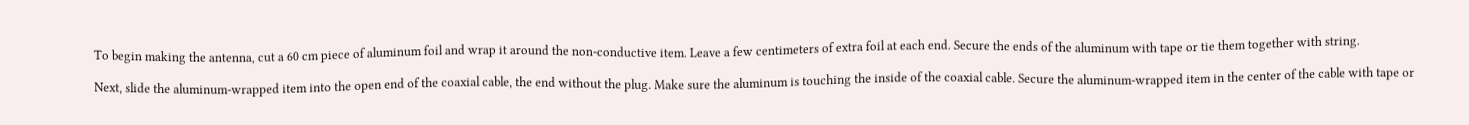To begin making the antenna, cut a 60 cm piece of aluminum foil and wrap it around the non-conductive item. Leave a few centimeters of extra foil at each end. Secure the ends of the aluminum with tape or tie them together with string.

Next, slide the aluminum-wrapped item into the open end of the coaxial cable, the end without the plug. Make sure the aluminum is touching the inside of the coaxial cable. Secure the aluminum-wrapped item in the center of the cable with tape or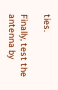ties.

Finally, test the antenna by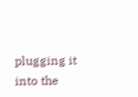plugging it into the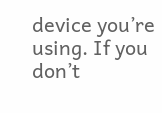device you’re using. If you don’t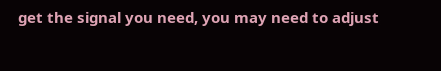get the signal you need, you may need to adjust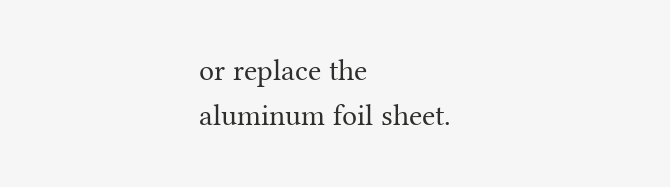or replace the aluminum foil sheet.